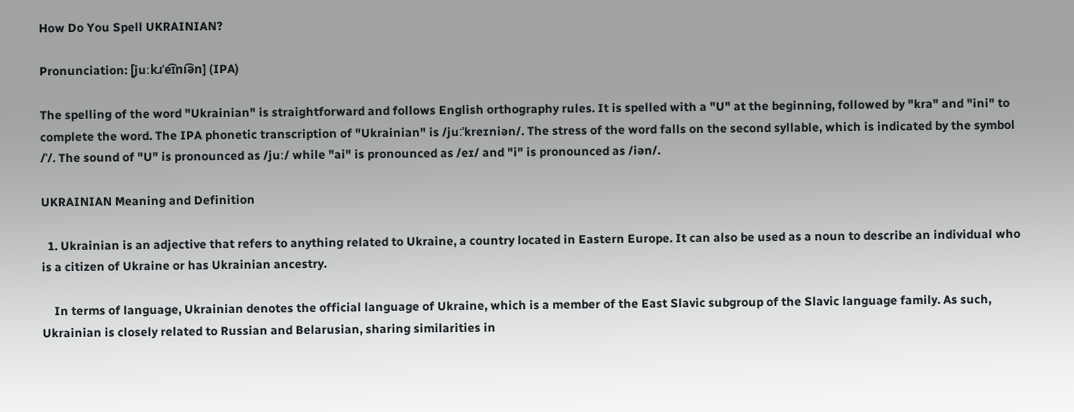How Do You Spell UKRAINIAN?

Pronunciation: [juːkɹˈe͡ɪni͡ən] (IPA)

The spelling of the word "Ukrainian" is straightforward and follows English orthography rules. It is spelled with a "U" at the beginning, followed by "kra" and "ini" to complete the word. The IPA phonetic transcription of "Ukrainian" is /juːˈkreɪniən/. The stress of the word falls on the second syllable, which is indicated by the symbol /ˈ/. The sound of "U" is pronounced as /juː/ while "ai" is pronounced as /eɪ/ and "i" is pronounced as /iən/.

UKRAINIAN Meaning and Definition

  1. Ukrainian is an adjective that refers to anything related to Ukraine, a country located in Eastern Europe. It can also be used as a noun to describe an individual who is a citizen of Ukraine or has Ukrainian ancestry.

    In terms of language, Ukrainian denotes the official language of Ukraine, which is a member of the East Slavic subgroup of the Slavic language family. As such, Ukrainian is closely related to Russian and Belarusian, sharing similarities in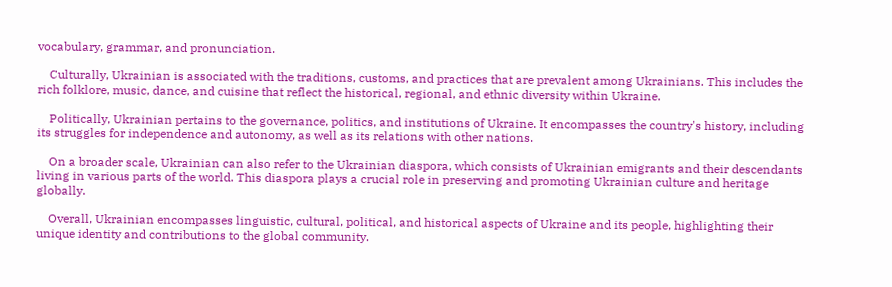vocabulary, grammar, and pronunciation.

    Culturally, Ukrainian is associated with the traditions, customs, and practices that are prevalent among Ukrainians. This includes the rich folklore, music, dance, and cuisine that reflect the historical, regional, and ethnic diversity within Ukraine.

    Politically, Ukrainian pertains to the governance, politics, and institutions of Ukraine. It encompasses the country's history, including its struggles for independence and autonomy, as well as its relations with other nations.

    On a broader scale, Ukrainian can also refer to the Ukrainian diaspora, which consists of Ukrainian emigrants and their descendants living in various parts of the world. This diaspora plays a crucial role in preserving and promoting Ukrainian culture and heritage globally.

    Overall, Ukrainian encompasses linguistic, cultural, political, and historical aspects of Ukraine and its people, highlighting their unique identity and contributions to the global community.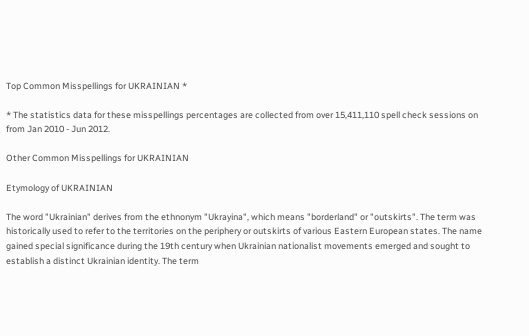Top Common Misspellings for UKRAINIAN *

* The statistics data for these misspellings percentages are collected from over 15,411,110 spell check sessions on from Jan 2010 - Jun 2012.

Other Common Misspellings for UKRAINIAN

Etymology of UKRAINIAN

The word "Ukrainian" derives from the ethnonym "Ukrayina", which means "borderland" or "outskirts". The term was historically used to refer to the territories on the periphery or outskirts of various Eastern European states. The name gained special significance during the 19th century when Ukrainian nationalist movements emerged and sought to establish a distinct Ukrainian identity. The term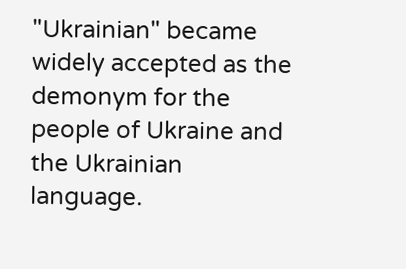"Ukrainian" became widely accepted as the demonym for the people of Ukraine and the Ukrainian language.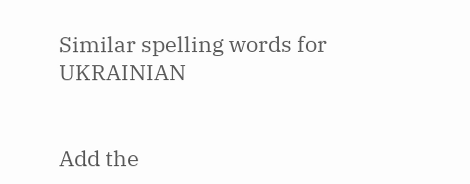Similar spelling words for UKRAINIAN


Add the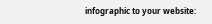infographic to your website: